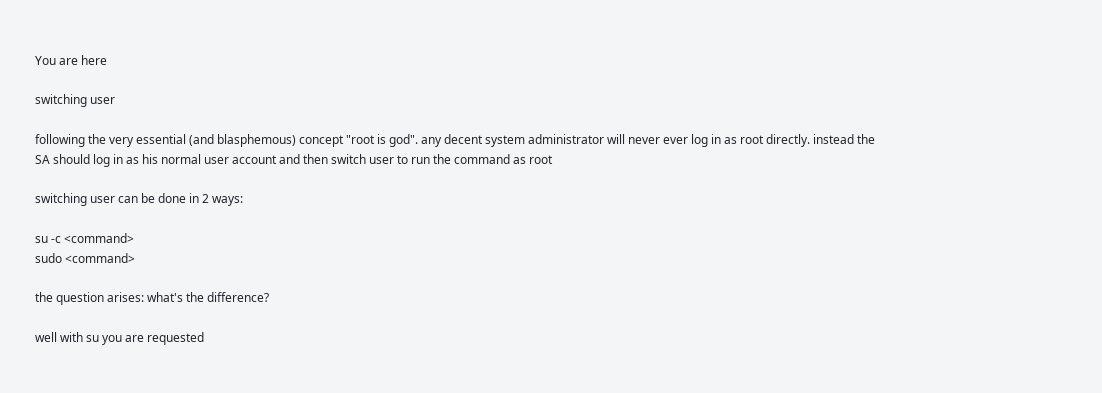You are here

switching user

following the very essential (and blasphemous) concept "root is god". any decent system administrator will never ever log in as root directly. instead the SA should log in as his normal user account and then switch user to run the command as root

switching user can be done in 2 ways:

su -c <command>
sudo <command>

the question arises: what's the difference?

well with su you are requested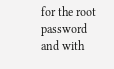for the root password and with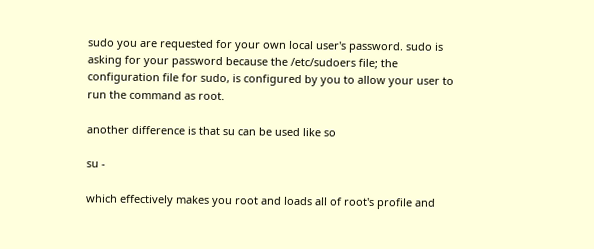sudo you are requested for your own local user's password. sudo is asking for your password because the /etc/sudoers file; the configuration file for sudo, is configured by you to allow your user to run the command as root.

another difference is that su can be used like so

su -

which effectively makes you root and loads all of root's profile and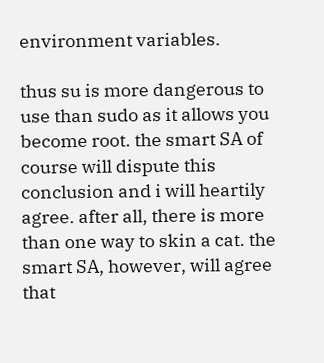environment variables.

thus su is more dangerous to use than sudo as it allows you become root. the smart SA of course will dispute this conclusion and i will heartily agree. after all, there is more than one way to skin a cat. the smart SA, however, will agree that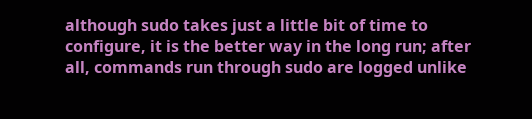although sudo takes just a little bit of time to configure, it is the better way in the long run; after all, commands run through sudo are logged unlike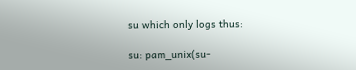su which only logs thus:

su: pam_unix(su-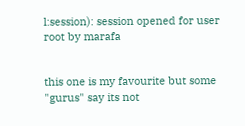l:session): session opened for user root by marafa


this one is my favourite but some "gurus" say its not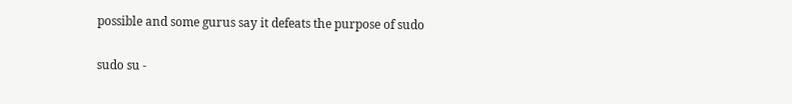possible and some gurus say it defeats the purpose of sudo

sudo su -